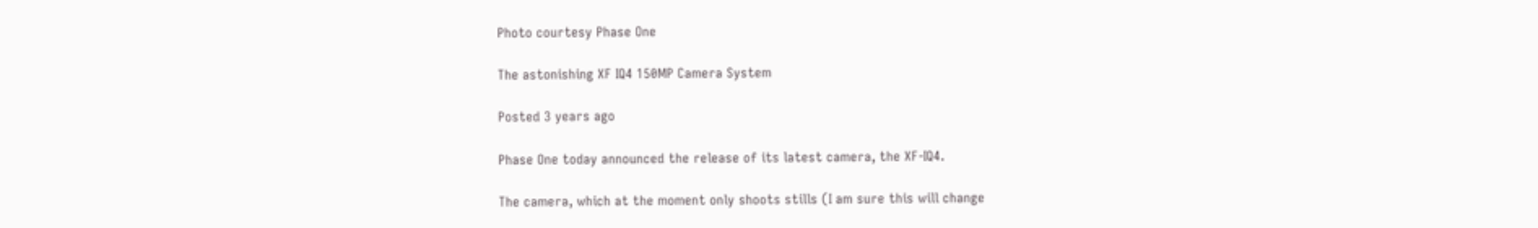Photo courtesy Phase One

The astonishing XF IQ4 150MP Camera System

Posted 3 years ago

Phase One today announced the release of its latest camera, the XF-IQ4.

The camera, which at the moment only shoots stills (I am sure this will change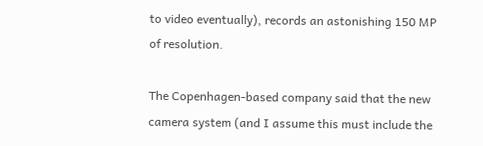to video eventually), records an astonishing 150 MP of resolution.

The Copenhagen-based company said that the new camera system (and I assume this must include the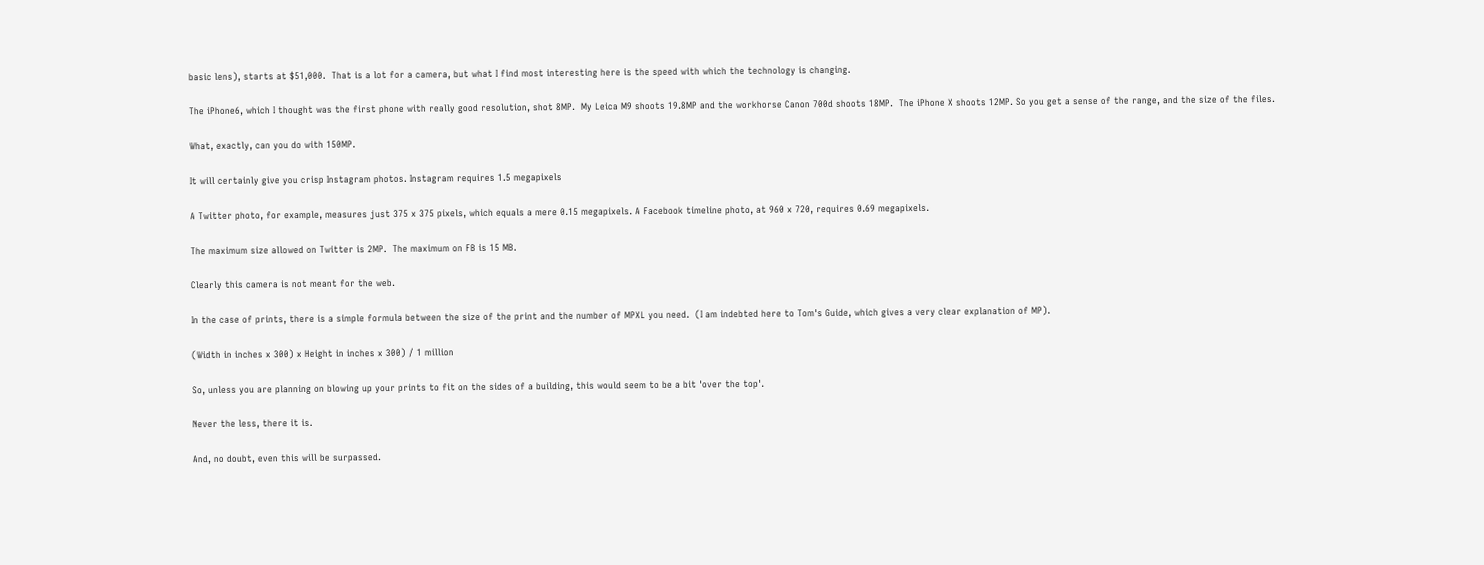basic lens), starts at $51,000.  That is a lot for a camera, but what I find most interesting here is the speed with which the technology is changing.

The iPhone6, which I thought was the first phone with really good resolution, shot 8MP.  My Leica M9 shoots 19.8MP and the workhorse Canon 700d shoots 18MP.  The iPhone X shoots 12MP. So you get a sense of the range, and the size of the files.

What, exactly, can you do with 150MP.

It will certainly give you crisp Instagram photos. Instagram requires 1.5 megapixels

A Twitter photo, for example, measures just 375 x 375 pixels, which equals a mere 0.15 megapixels. A Facebook timeline photo, at 960 x 720, requires 0.69 megapixels.

The maximum size allowed on Twitter is 2MP.  The maximum on FB is 15 MB.

Clearly this camera is not meant for the web.

In the case of prints, there is a simple formula between the size of the print and the number of MPXL you need.  (I am indebted here to Tom's Guide, which gives a very clear explanation of MP).

(Width in inches x 300) x Height in inches x 300) / 1 million

So, unless you are planning on blowing up your prints to fit on the sides of a building, this would seem to be a bit 'over the top'.

Never the less, there it is.

And, no doubt, even this will be surpassed.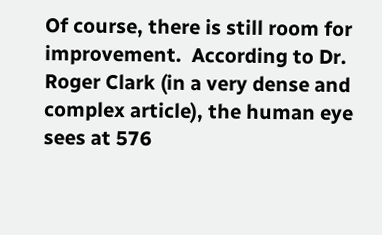Of course, there is still room for improvement.  According to Dr. Roger Clark (in a very dense and complex article), the human eye sees at 576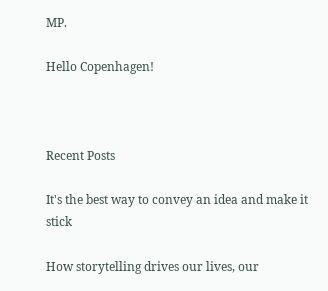MP.

Hello Copenhagen!



Recent Posts

It's the best way to convey an idea and make it stick

How storytelling drives our lives, our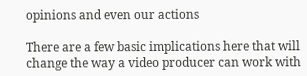opinions and even our actions

There are a few basic implications here that will change the way a video producer can work with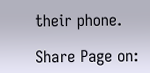their phone.

Share Page on: